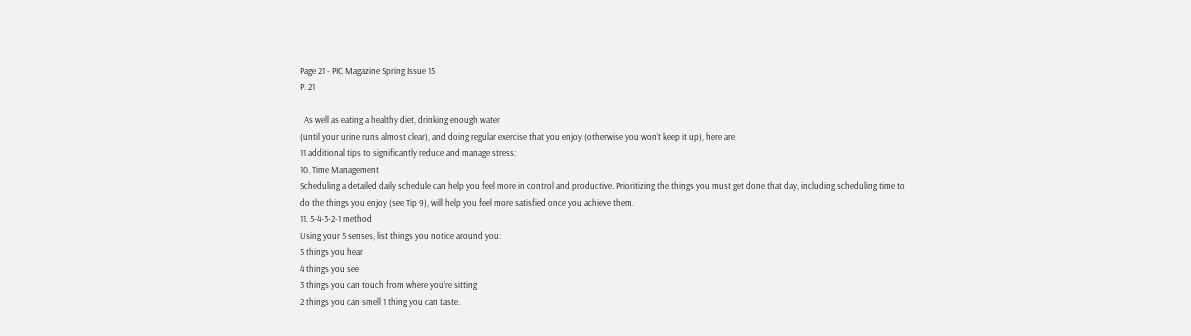Page 21 - PIC Magazine Spring Issue 15
P. 21

  As well as eating a healthy diet, drinking enough water
(until your urine runs almost clear), and doing regular exercise that you enjoy (otherwise you won’t keep it up), here are
11 additional tips to significantly reduce and manage stress:
10. Time Management
Scheduling a detailed daily schedule can help you feel more in control and productive. Prioritizing the things you must get done that day, including scheduling time to do the things you enjoy (see Tip 9), will help you feel more satisfied once you achieve them.
11. 5-4-3-2-1 method
Using your 5 senses, list things you notice around you:
5 things you hear
4 things you see
3 things you can touch from where you’re sitting
2 things you can smell 1 thing you can taste.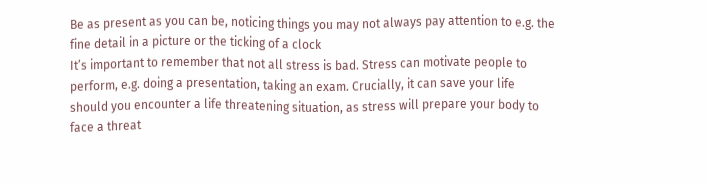Be as present as you can be, noticing things you may not always pay attention to e.g. the fine detail in a picture or the ticking of a clock
It’s important to remember that not all stress is bad. Stress can motivate people to perform, e.g. doing a presentation, taking an exam. Crucially, it can save your life should you encounter a life threatening situation, as stress will prepare your body to face a threat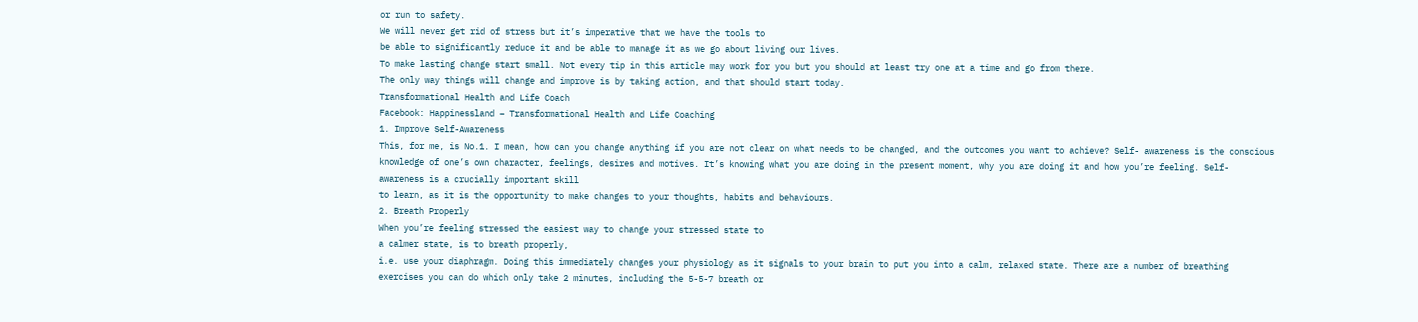or run to safety.
We will never get rid of stress but it’s imperative that we have the tools to
be able to significantly reduce it and be able to manage it as we go about living our lives.
To make lasting change start small. Not every tip in this article may work for you but you should at least try one at a time and go from there.
The only way things will change and improve is by taking action, and that should start today.
Transformational Health and Life Coach
Facebook: Happinessland – Transformational Health and Life Coaching
1. Improve Self-Awareness
This, for me, is No.1. I mean, how can you change anything if you are not clear on what needs to be changed, and the outcomes you want to achieve? Self- awareness is the conscious knowledge of one’s own character, feelings, desires and motives. It’s knowing what you are doing in the present moment, why you are doing it and how you’re feeling. Self- awareness is a crucially important skill
to learn, as it is the opportunity to make changes to your thoughts, habits and behaviours.
2. Breath Properly
When you’re feeling stressed the easiest way to change your stressed state to
a calmer state, is to breath properly,
i.e. use your diaphragm. Doing this immediately changes your physiology as it signals to your brain to put you into a calm, relaxed state. There are a number of breathing exercises you can do which only take 2 minutes, including the 5-5-7 breath or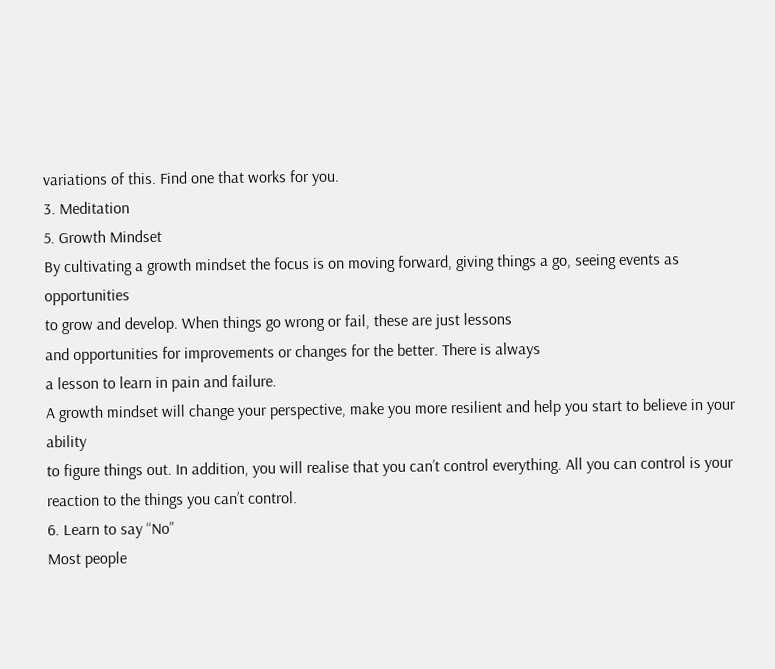variations of this. Find one that works for you.
3. Meditation
5. Growth Mindset
By cultivating a growth mindset the focus is on moving forward, giving things a go, seeing events as opportunities
to grow and develop. When things go wrong or fail, these are just lessons
and opportunities for improvements or changes for the better. There is always
a lesson to learn in pain and failure.
A growth mindset will change your perspective, make you more resilient and help you start to believe in your ability
to figure things out. In addition, you will realise that you can’t control everything. All you can control is your reaction to the things you can’t control.
6. Learn to say “No”
Most people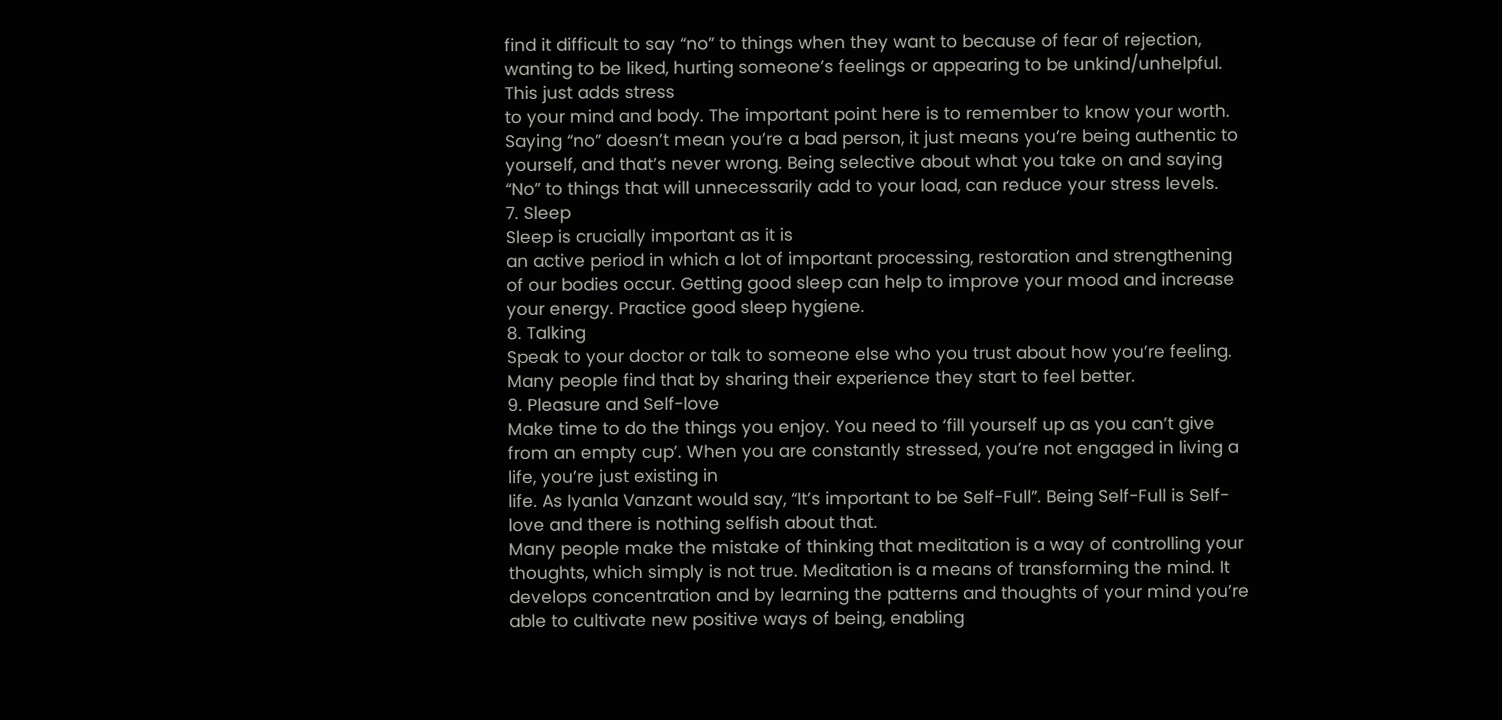find it difficult to say “no” to things when they want to because of fear of rejection, wanting to be liked, hurting someone’s feelings or appearing to be unkind/unhelpful. This just adds stress
to your mind and body. The important point here is to remember to know your worth. Saying “no” doesn’t mean you’re a bad person, it just means you’re being authentic to yourself, and that’s never wrong. Being selective about what you take on and saying “No” to things that will unnecessarily add to your load, can reduce your stress levels.
7. Sleep
Sleep is crucially important as it is
an active period in which a lot of important processing, restoration and strengthening of our bodies occur. Getting good sleep can help to improve your mood and increase your energy. Practice good sleep hygiene.
8. Talking
Speak to your doctor or talk to someone else who you trust about how you’re feeling. Many people find that by sharing their experience they start to feel better.
9. Pleasure and Self-love
Make time to do the things you enjoy. You need to ‘fill yourself up as you can’t give from an empty cup’. When you are constantly stressed, you’re not engaged in living a life, you’re just existing in
life. As Iyanla Vanzant would say, “It’s important to be Self-Full”. Being Self-Full is Self-love and there is nothing selfish about that.
Many people make the mistake of thinking that meditation is a way of controlling your thoughts, which simply is not true. Meditation is a means of transforming the mind. It develops concentration and by learning the patterns and thoughts of your mind you’re able to cultivate new positive ways of being, enabling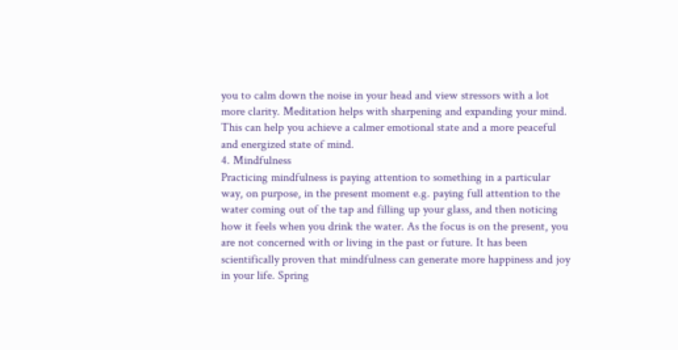you to calm down the noise in your head and view stressors with a lot more clarity. Meditation helps with sharpening and expanding your mind. This can help you achieve a calmer emotional state and a more peaceful and energized state of mind.
4. Mindfulness
Practicing mindfulness is paying attention to something in a particular way, on purpose, in the present moment e.g. paying full attention to the water coming out of the tap and filling up your glass, and then noticing how it feels when you drink the water. As the focus is on the present, you are not concerned with or living in the past or future. It has been scientifically proven that mindfulness can generate more happiness and joy in your life. Spring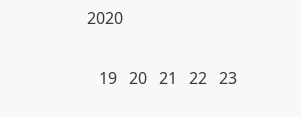2020

   19   20   21   22   23